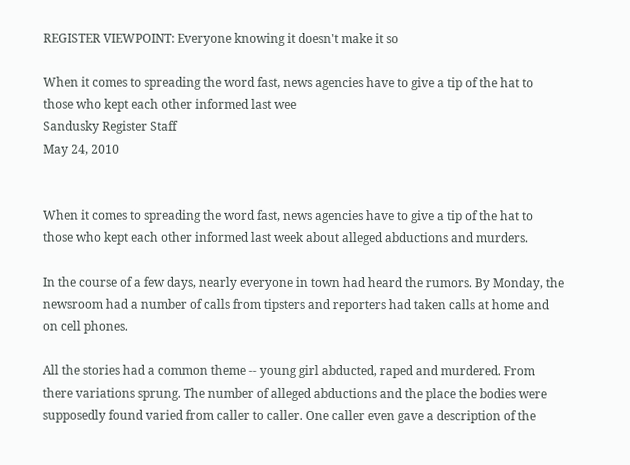REGISTER VIEWPOINT: Everyone knowing it doesn't make it so

When it comes to spreading the word fast, news agencies have to give a tip of the hat to those who kept each other informed last wee
Sandusky Register Staff
May 24, 2010


When it comes to spreading the word fast, news agencies have to give a tip of the hat to those who kept each other informed last week about alleged abductions and murders.

In the course of a few days, nearly everyone in town had heard the rumors. By Monday, the newsroom had a number of calls from tipsters and reporters had taken calls at home and on cell phones.

All the stories had a common theme -- young girl abducted, raped and murdered. From there variations sprung. The number of alleged abductions and the place the bodies were supposedly found varied from caller to caller. One caller even gave a description of the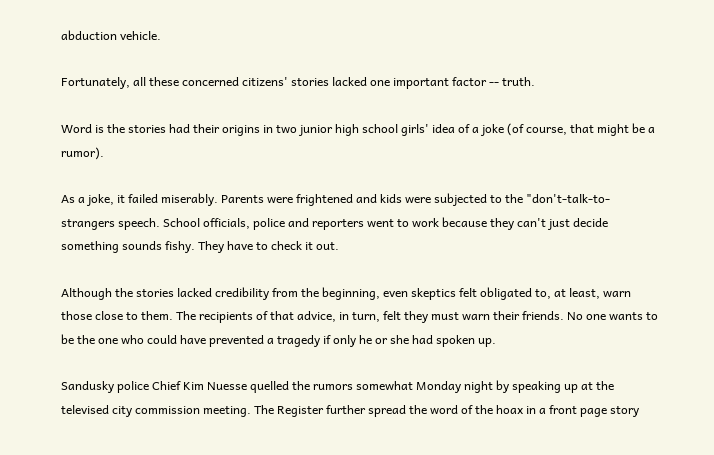abduction vehicle.

Fortunately, all these concerned citizens' stories lacked one important factor -- truth.

Word is the stories had their origins in two junior high school girls' idea of a joke (of course, that might be a rumor).

As a joke, it failed miserably. Parents were frightened and kids were subjected to the "don't-talk-to-strangers speech. School officials, police and reporters went to work because they can't just decide something sounds fishy. They have to check it out.

Although the stories lacked credibility from the beginning, even skeptics felt obligated to, at least, warn those close to them. The recipients of that advice, in turn, felt they must warn their friends. No one wants to be the one who could have prevented a tragedy if only he or she had spoken up.

Sandusky police Chief Kim Nuesse quelled the rumors somewhat Monday night by speaking up at the televised city commission meeting. The Register further spread the word of the hoax in a front page story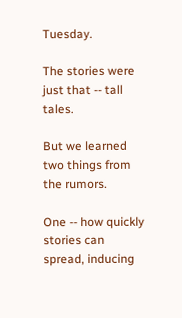Tuesday.

The stories were just that -- tall tales.

But we learned two things from the rumors.

One -- how quickly stories can spread, inducing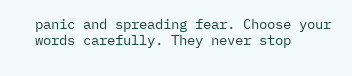panic and spreading fear. Choose your words carefully. They never stop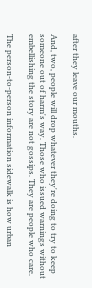after they leave our mouths.

And, two, people will drop whatever they're doing to try to keep someone out of harm's way. Those who issued warnings without embellishing the story are not gossips. They are people who care.

The person-to-person information sidewalk is how urban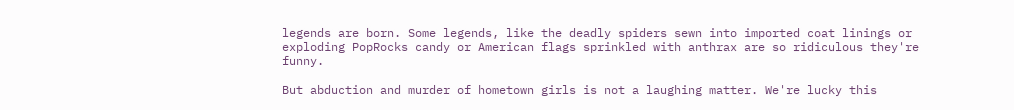legends are born. Some legends, like the deadly spiders sewn into imported coat linings or exploding PopRocks candy or American flags sprinkled with anthrax are so ridiculous they're funny.

But abduction and murder of hometown girls is not a laughing matter. We're lucky this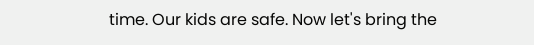time. Our kids are safe. Now let's bring the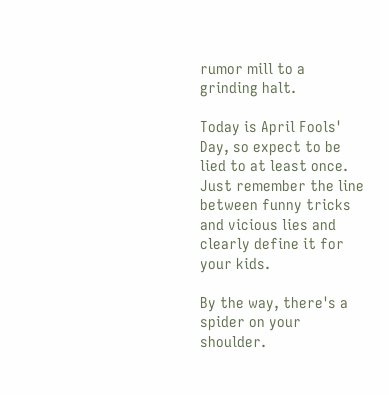rumor mill to a grinding halt.

Today is April Fools' Day, so expect to be lied to at least once. Just remember the line between funny tricks and vicious lies and clearly define it for your kids.

By the way, there's a spider on your shoulder.